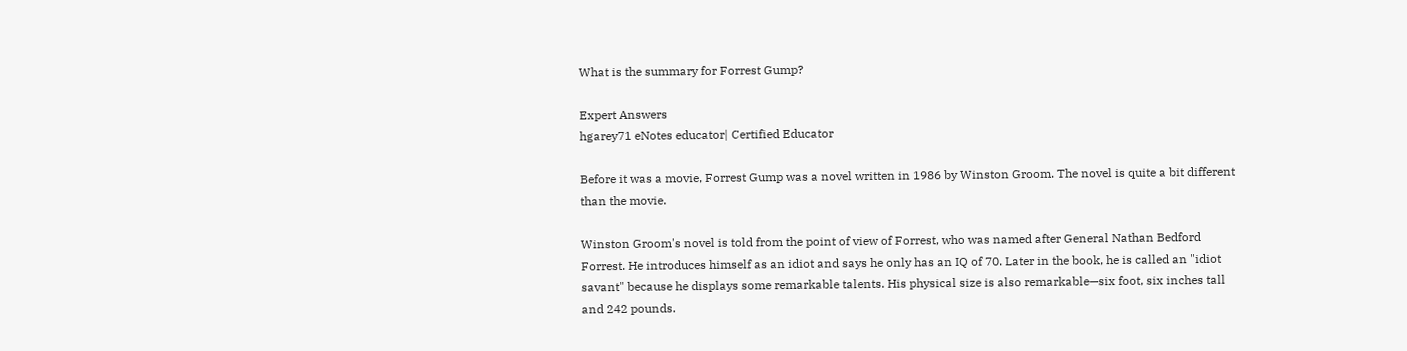What is the summary for Forrest Gump?

Expert Answers
hgarey71 eNotes educator| Certified Educator

Before it was a movie, Forrest Gump was a novel written in 1986 by Winston Groom. The novel is quite a bit different than the movie.

Winston Groom's novel is told from the point of view of Forrest, who was named after General Nathan Bedford Forrest. He introduces himself as an idiot and says he only has an IQ of 70. Later in the book, he is called an "idiot savant" because he displays some remarkable talents. His physical size is also remarkable—six foot, six inches tall and 242 pounds.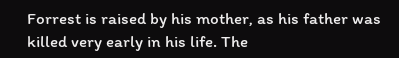Forrest is raised by his mother, as his father was killed very early in his life. The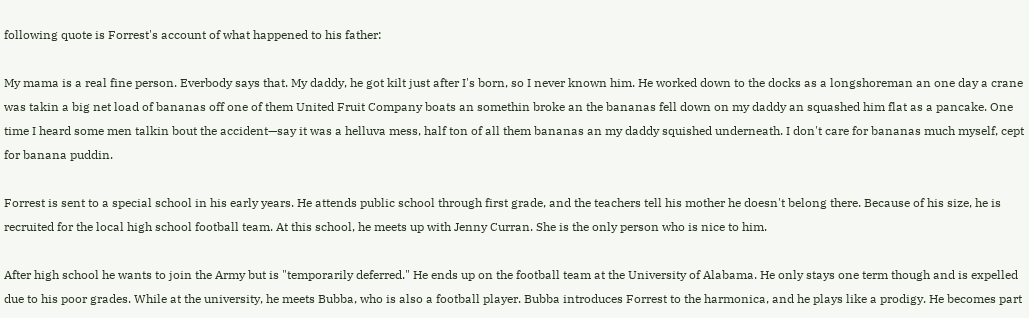following quote is Forrest's account of what happened to his father:

My mama is a real fine person. Everbody says that. My daddy, he got kilt just after I's born, so I never known him. He worked down to the docks as a longshoreman an one day a crane was takin a big net load of bananas off one of them United Fruit Company boats an somethin broke an the bananas fell down on my daddy an squashed him flat as a pancake. One time I heard some men talkin bout the accident—say it was a helluva mess, half ton of all them bananas an my daddy squished underneath. I don't care for bananas much myself, cept for banana puddin.

Forrest is sent to a special school in his early years. He attends public school through first grade, and the teachers tell his mother he doesn't belong there. Because of his size, he is recruited for the local high school football team. At this school, he meets up with Jenny Curran. She is the only person who is nice to him.

After high school he wants to join the Army but is "temporarily deferred." He ends up on the football team at the University of Alabama. He only stays one term though and is expelled due to his poor grades. While at the university, he meets Bubba, who is also a football player. Bubba introduces Forrest to the harmonica, and he plays like a prodigy. He becomes part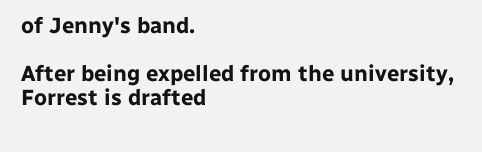of Jenny's band.

After being expelled from the university, Forrest is drafted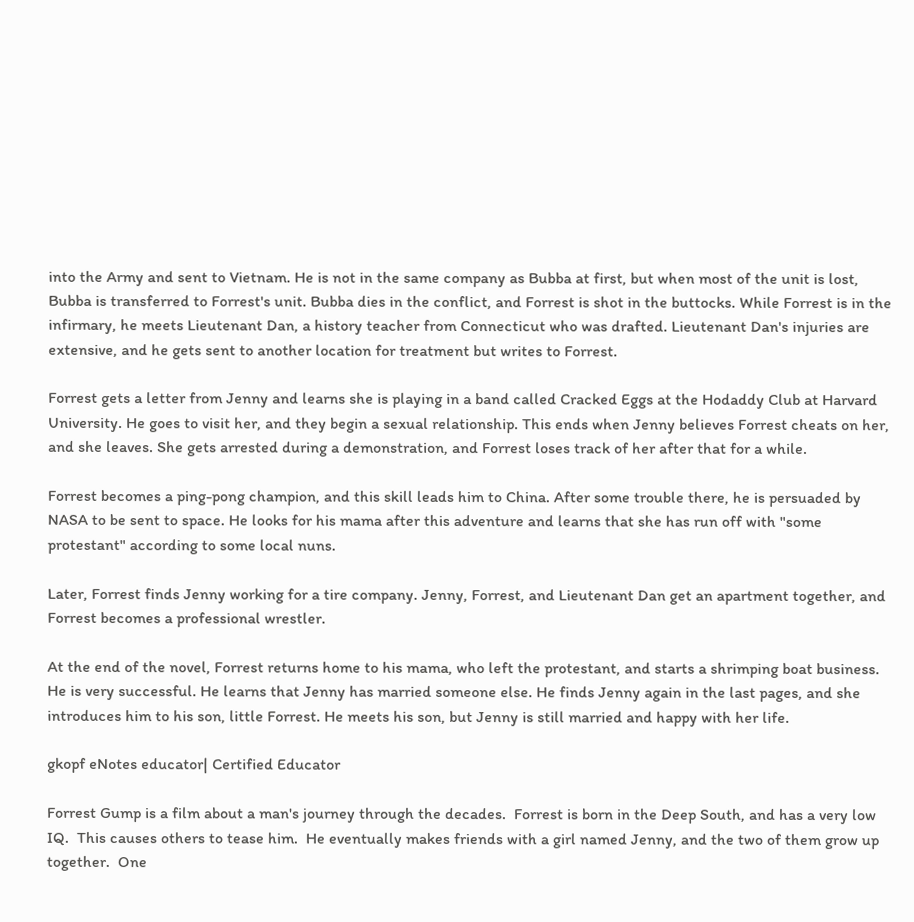into the Army and sent to Vietnam. He is not in the same company as Bubba at first, but when most of the unit is lost, Bubba is transferred to Forrest's unit. Bubba dies in the conflict, and Forrest is shot in the buttocks. While Forrest is in the infirmary, he meets Lieutenant Dan, a history teacher from Connecticut who was drafted. Lieutenant Dan's injuries are extensive, and he gets sent to another location for treatment but writes to Forrest.

Forrest gets a letter from Jenny and learns she is playing in a band called Cracked Eggs at the Hodaddy Club at Harvard University. He goes to visit her, and they begin a sexual relationship. This ends when Jenny believes Forrest cheats on her, and she leaves. She gets arrested during a demonstration, and Forrest loses track of her after that for a while.

Forrest becomes a ping-pong champion, and this skill leads him to China. After some trouble there, he is persuaded by NASA to be sent to space. He looks for his mama after this adventure and learns that she has run off with "some protestant" according to some local nuns.

Later, Forrest finds Jenny working for a tire company. Jenny, Forrest, and Lieutenant Dan get an apartment together, and Forrest becomes a professional wrestler.

At the end of the novel, Forrest returns home to his mama, who left the protestant, and starts a shrimping boat business. He is very successful. He learns that Jenny has married someone else. He finds Jenny again in the last pages, and she introduces him to his son, little Forrest. He meets his son, but Jenny is still married and happy with her life.

gkopf eNotes educator| Certified Educator

Forrest Gump is a film about a man's journey through the decades.  Forrest is born in the Deep South, and has a very low IQ.  This causes others to tease him.  He eventually makes friends with a girl named Jenny, and the two of them grow up together.  One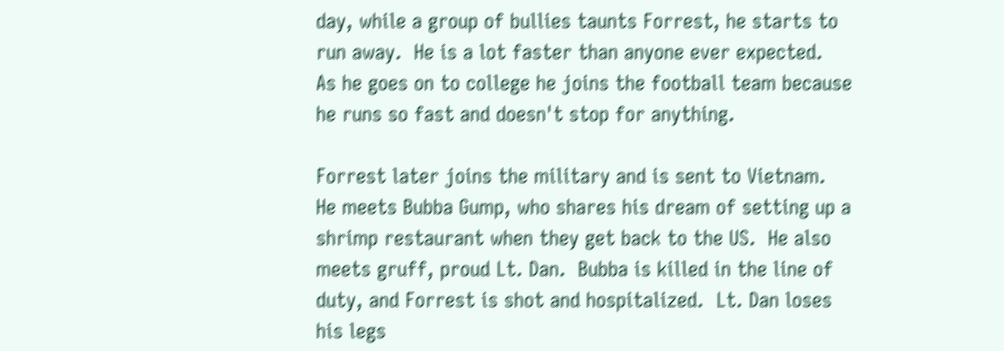day, while a group of bullies taunts Forrest, he starts to run away.  He is a lot faster than anyone ever expected.  As he goes on to college he joins the football team because he runs so fast and doesn't stop for anything.

Forrest later joins the military and is sent to Vietnam.  He meets Bubba Gump, who shares his dream of setting up a shrimp restaurant when they get back to the US.  He also meets gruff, proud Lt. Dan.  Bubba is killed in the line of duty, and Forrest is shot and hospitalized.  Lt. Dan loses his legs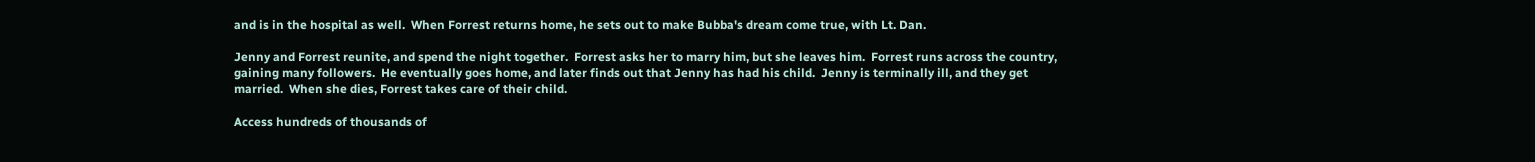and is in the hospital as well.  When Forrest returns home, he sets out to make Bubba's dream come true, with Lt. Dan.

Jenny and Forrest reunite, and spend the night together.  Forrest asks her to marry him, but she leaves him.  Forrest runs across the country, gaining many followers.  He eventually goes home, and later finds out that Jenny has had his child.  Jenny is terminally ill, and they get married.  When she dies, Forrest takes care of their child.

Access hundreds of thousands of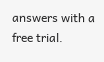answers with a free trial.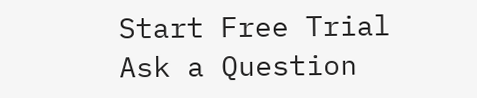Start Free Trial
Ask a Question